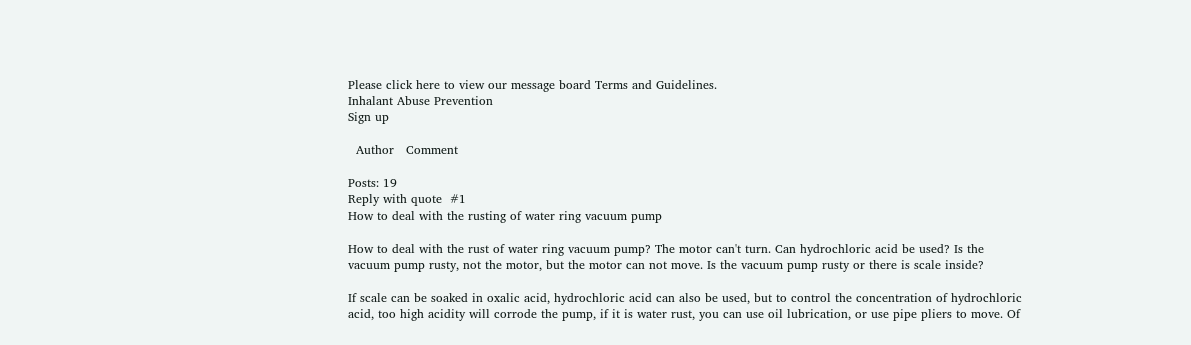Please click here to view our message board Terms and Guidelines.
Inhalant Abuse Prevention
Sign up

  Author   Comment

Posts: 19
Reply with quote  #1
How to deal with the rusting of water ring vacuum pump

How to deal with the rust of water ring vacuum pump? The motor can't turn. Can hydrochloric acid be used? Is the vacuum pump rusty, not the motor, but the motor can not move. Is the vacuum pump rusty or there is scale inside?

If scale can be soaked in oxalic acid, hydrochloric acid can also be used, but to control the concentration of hydrochloric acid, too high acidity will corrode the pump, if it is water rust, you can use oil lubrication, or use pipe pliers to move. Of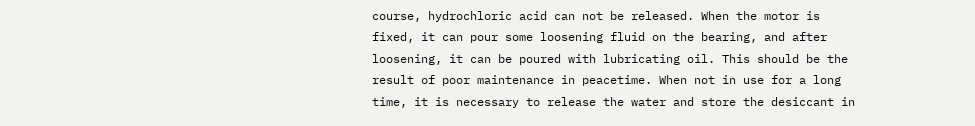course, hydrochloric acid can not be released. When the motor is fixed, it can pour some loosening fluid on the bearing, and after loosening, it can be poured with lubricating oil. This should be the result of poor maintenance in peacetime. When not in use for a long time, it is necessary to release the water and store the desiccant in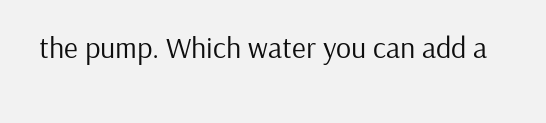the pump. Which water you can add a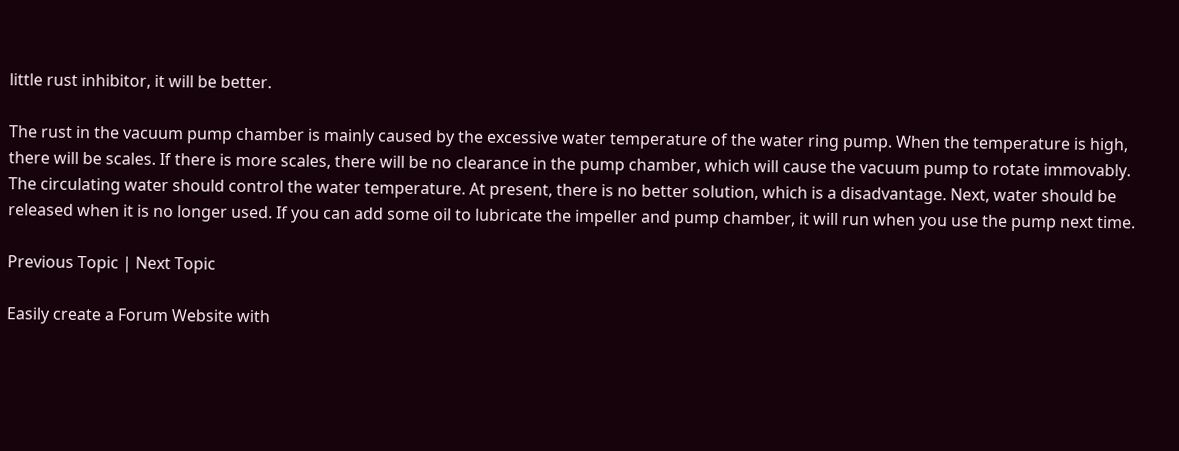little rust inhibitor, it will be better.

The rust in the vacuum pump chamber is mainly caused by the excessive water temperature of the water ring pump. When the temperature is high, there will be scales. If there is more scales, there will be no clearance in the pump chamber, which will cause the vacuum pump to rotate immovably. The circulating water should control the water temperature. At present, there is no better solution, which is a disadvantage. Next, water should be released when it is no longer used. If you can add some oil to lubricate the impeller and pump chamber, it will run when you use the pump next time.

Previous Topic | Next Topic

Easily create a Forum Website with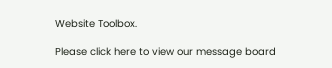Website Toolbox.

Please click here to view our message board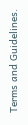Terms and Guidelines.